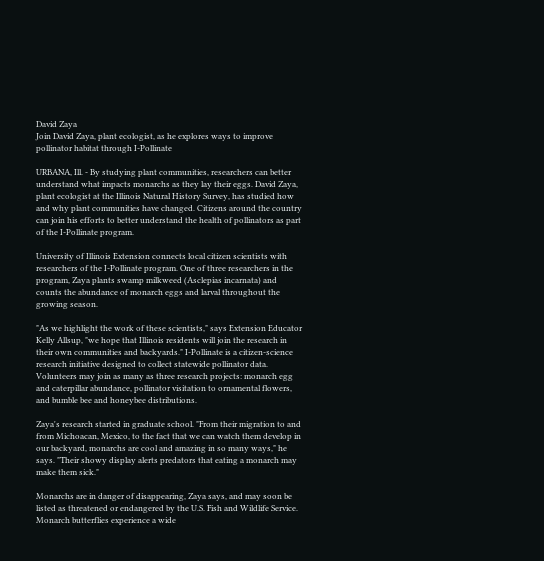David Zaya
Join David Zaya, plant ecologist, as he explores ways to improve pollinator habitat through I-Pollinate

URBANA, Ill. - By studying plant communities, researchers can better understand what impacts monarchs as they lay their eggs. David Zaya, plant ecologist at the Illinois Natural History Survey, has studied how and why plant communities have changed. Citizens around the country can join his efforts to better understand the health of pollinators as part of the I-Pollinate program.

University of Illinois Extension connects local citizen scientists with researchers of the I-Pollinate program. One of three researchers in the program, Zaya plants swamp milkweed (Asclepias incarnata) and counts the abundance of monarch eggs and larval throughout the growing season.

"As we highlight the work of these scientists," says Extension Educator Kelly Allsup, "we hope that Illinois residents will join the research in their own communities and backyards." I-Pollinate is a citizen-science research initiative designed to collect statewide pollinator data. Volunteers may join as many as three research projects: monarch egg and caterpillar abundance, pollinator visitation to ornamental flowers, and bumble bee and honeybee distributions.

Zaya's research started in graduate school. "From their migration to and from Michoacan, Mexico, to the fact that we can watch them develop in our backyard, monarchs are cool and amazing in so many ways," he says. "Their showy display alerts predators that eating a monarch may make them sick."

Monarchs are in danger of disappearing, Zaya says, and may soon be listed as threatened or endangered by the U.S. Fish and Wildlife Service.  Monarch butterflies experience a wide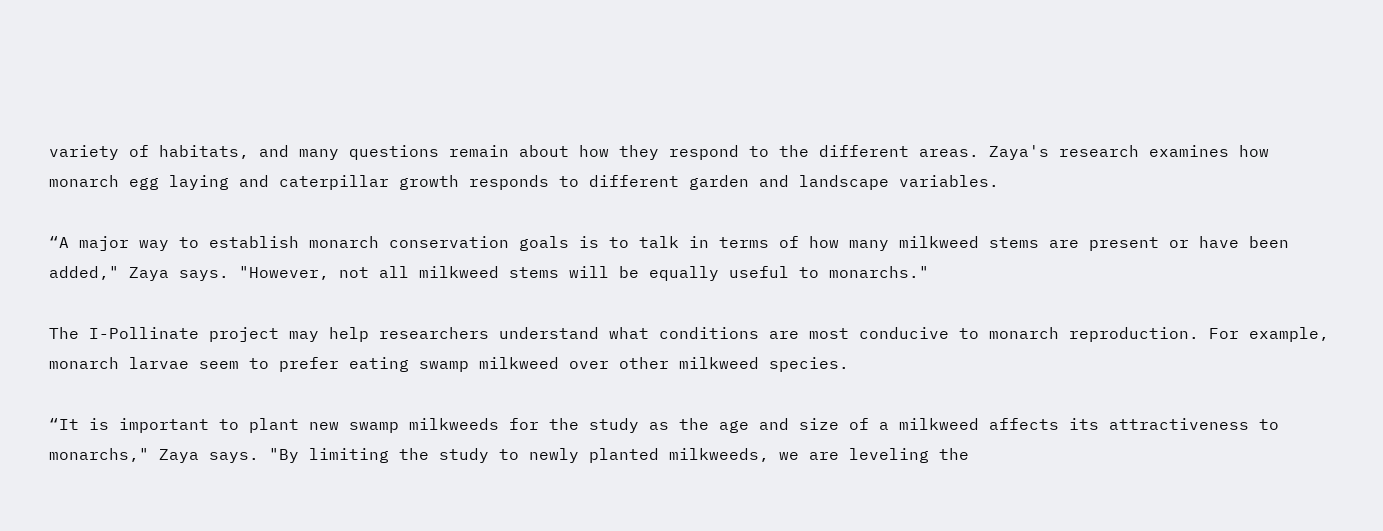variety of habitats, and many questions remain about how they respond to the different areas. Zaya's research examines how monarch egg laying and caterpillar growth responds to different garden and landscape variables.

“A major way to establish monarch conservation goals is to talk in terms of how many milkweed stems are present or have been added," Zaya says. "However, not all milkweed stems will be equally useful to monarchs."

The I-Pollinate project may help researchers understand what conditions are most conducive to monarch reproduction. For example, monarch larvae seem to prefer eating swamp milkweed over other milkweed species.

“It is important to plant new swamp milkweeds for the study as the age and size of a milkweed affects its attractiveness to monarchs," Zaya says. "By limiting the study to newly planted milkweeds, we are leveling the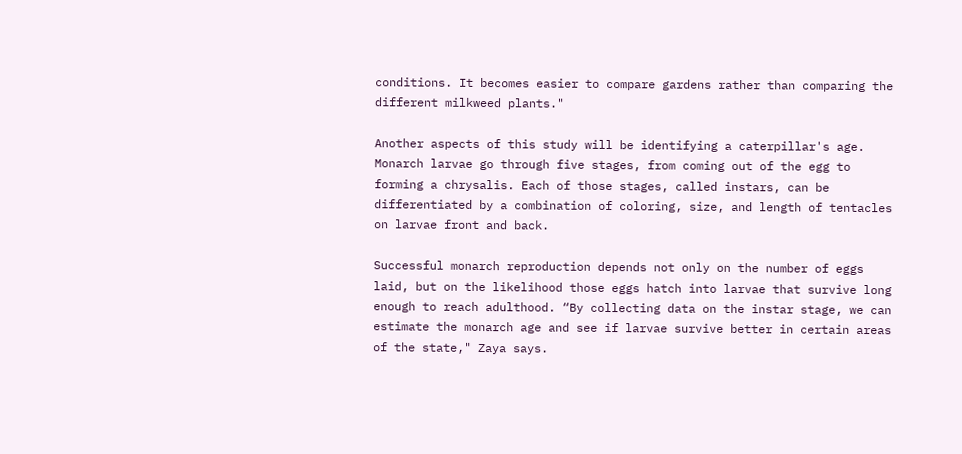conditions. It becomes easier to compare gardens rather than comparing the different milkweed plants."

Another aspects of this study will be identifying a caterpillar's age. Monarch larvae go through five stages, from coming out of the egg to forming a chrysalis. Each of those stages, called instars, can be differentiated by a combination of coloring, size, and length of tentacles on larvae front and back.

Successful monarch reproduction depends not only on the number of eggs laid, but on the likelihood those eggs hatch into larvae that survive long enough to reach adulthood. “By collecting data on the instar stage, we can estimate the monarch age and see if larvae survive better in certain areas of the state," Zaya says.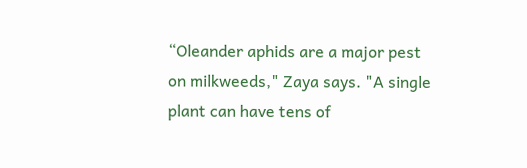“Oleander aphids are a major pest on milkweeds," Zaya says. "A single plant can have tens of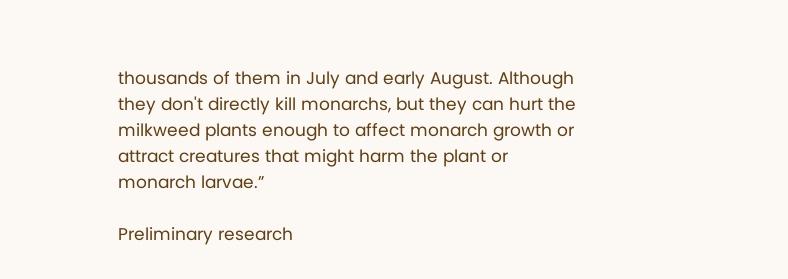thousands of them in July and early August. Although they don't directly kill monarchs, but they can hurt the milkweed plants enough to affect monarch growth or attract creatures that might harm the plant or monarch larvae.”

Preliminary research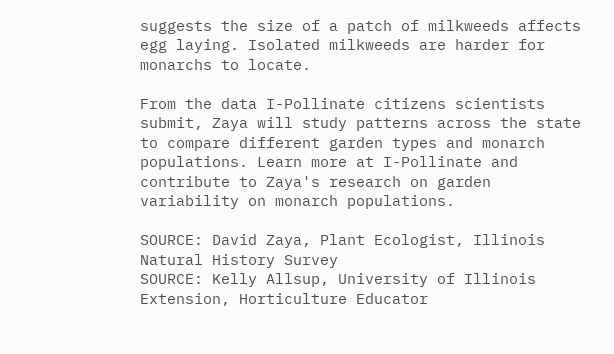suggests the size of a patch of milkweeds affects egg laying. Isolated milkweeds are harder for monarchs to locate.

From the data I-Pollinate citizens scientists submit, Zaya will study patterns across the state to compare different garden types and monarch populations. Learn more at I-Pollinate and contribute to Zaya's research on garden variability on monarch populations.

SOURCE: David Zaya, Plant Ecologist, Illinois Natural History Survey
SOURCE: Kelly Allsup, University of Illinois Extension, Horticulture Educator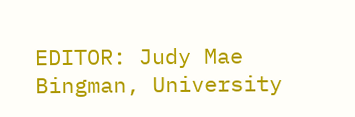EDITOR: Judy Mae Bingman, University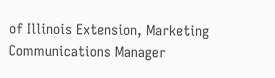of Illinois Extension, Marketing Communications Manager